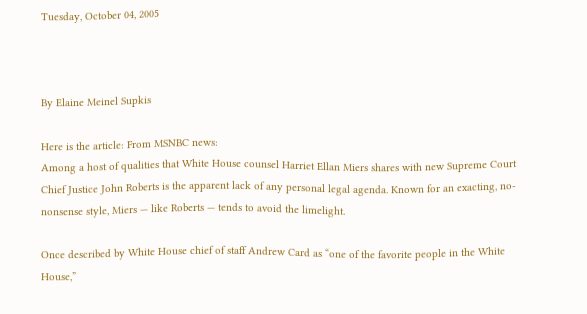Tuesday, October 04, 2005



By Elaine Meinel Supkis

Here is the article: From MSNBC news:
Among a host of qualities that White House counsel Harriet Ellan Miers shares with new Supreme Court Chief Justice John Roberts is the apparent lack of any personal legal agenda. Known for an exacting, no-nonsense style, Miers — like Roberts — tends to avoid the limelight.

Once described by White House chief of staff Andrew Card as “one of the favorite people in the White House,”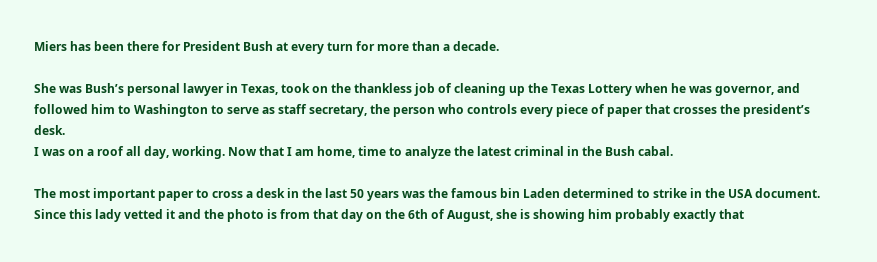Miers has been there for President Bush at every turn for more than a decade.

She was Bush’s personal lawyer in Texas, took on the thankless job of cleaning up the Texas Lottery when he was governor, and followed him to Washington to serve as staff secretary, the person who controls every piece of paper that crosses the president’s desk.
I was on a roof all day, working. Now that I am home, time to analyze the latest criminal in the Bush cabal.

The most important paper to cross a desk in the last 50 years was the famous bin Laden determined to strike in the USA document. Since this lady vetted it and the photo is from that day on the 6th of August, she is showing him probably exactly that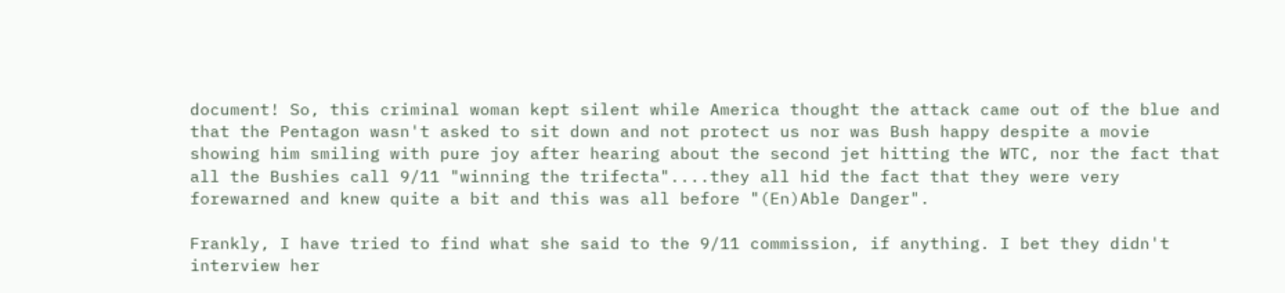document! So, this criminal woman kept silent while America thought the attack came out of the blue and that the Pentagon wasn't asked to sit down and not protect us nor was Bush happy despite a movie showing him smiling with pure joy after hearing about the second jet hitting the WTC, nor the fact that all the Bushies call 9/11 "winning the trifecta"....they all hid the fact that they were very forewarned and knew quite a bit and this was all before "(En)Able Danger".

Frankly, I have tried to find what she said to the 9/11 commission, if anything. I bet they didn't interview her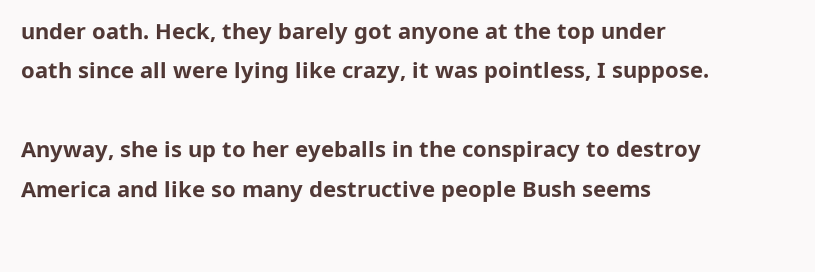under oath. Heck, they barely got anyone at the top under oath since all were lying like crazy, it was pointless, I suppose.

Anyway, she is up to her eyeballs in the conspiracy to destroy America and like so many destructive people Bush seems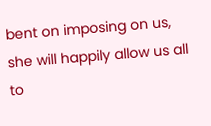bent on imposing on us, she will happily allow us all to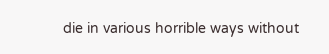die in various horrible ways without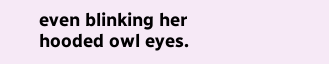even blinking her hooded owl eyes.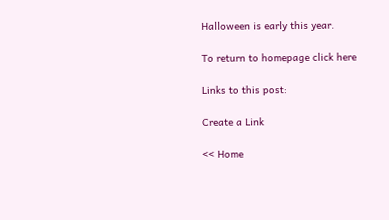Halloween is early this year.

To return to homepage click here

Links to this post:

Create a Link

<< Home